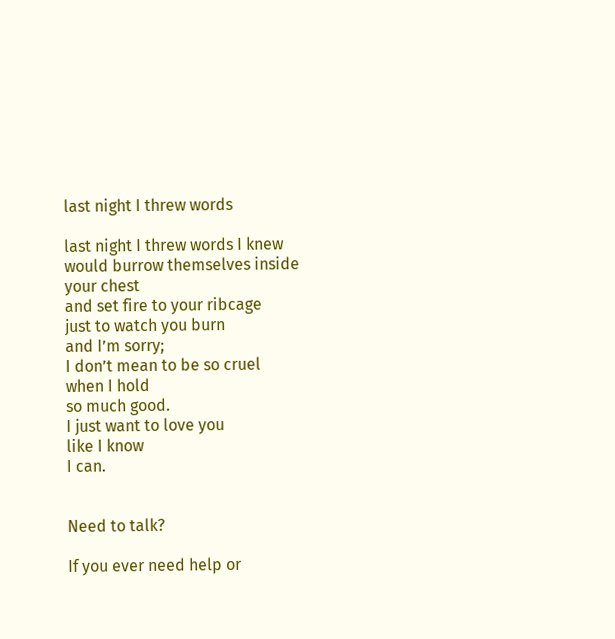last night I threw words

last night I threw words I knew
would burrow themselves inside
your chest
and set fire to your ribcage
just to watch you burn
and I’m sorry;
I don’t mean to be so cruel
when I hold
so much good.
I just want to love you
like I know
I can.


Need to talk?

If you ever need help or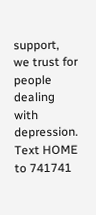support, we trust for people dealing with depression. Text HOME to 741741